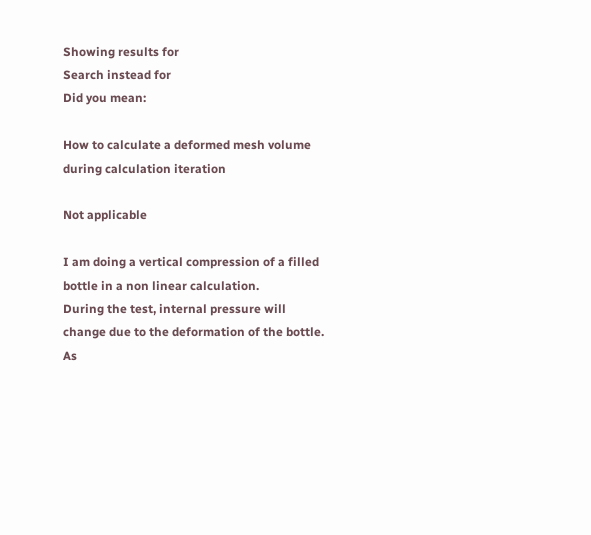Showing results for
Search instead for
Did you mean:

How to calculate a deformed mesh volume during calculation iteration

Not applicable

I am doing a vertical compression of a filled bottle in a non linear calculation.
During the test, internal pressure will change due to the deformation of the bottle.
As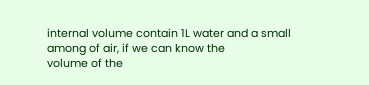internal volume contain 1L water and a small among of air, if we can know the
volume of the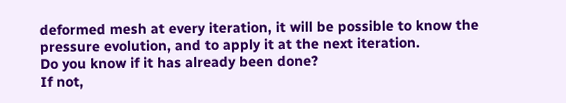deformed mesh at every iteration, it will be possible to know the
pressure evolution, and to apply it at the next iteration.
Do you know if it has already been done?
If not,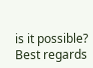is it possible?
Best regards